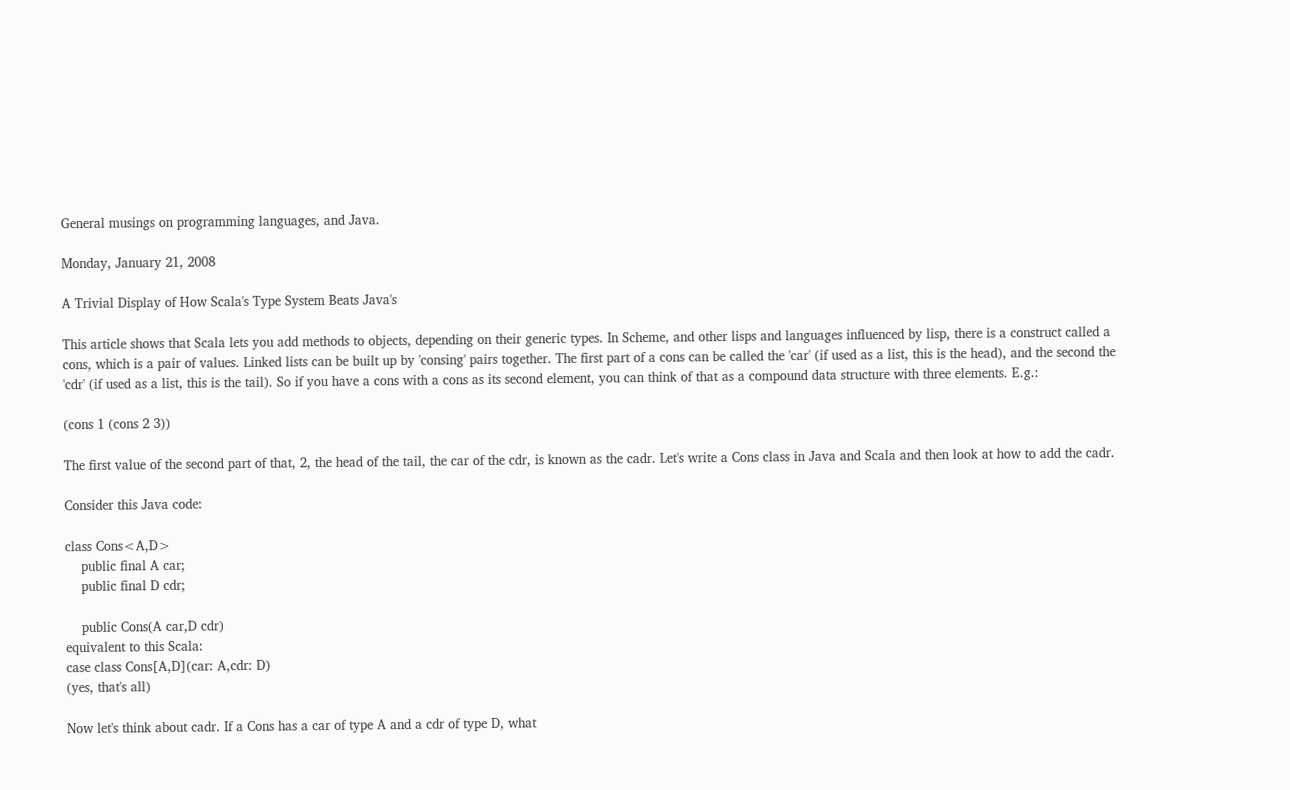General musings on programming languages, and Java.

Monday, January 21, 2008

A Trivial Display of How Scala's Type System Beats Java's

This article shows that Scala lets you add methods to objects, depending on their generic types. In Scheme, and other lisps and languages influenced by lisp, there is a construct called a cons, which is a pair of values. Linked lists can be built up by 'consing' pairs together. The first part of a cons can be called the 'car' (if used as a list, this is the head), and the second the 'cdr' (if used as a list, this is the tail). So if you have a cons with a cons as its second element, you can think of that as a compound data structure with three elements. E.g.:

(cons 1 (cons 2 3))

The first value of the second part of that, 2, the head of the tail, the car of the cdr, is known as the cadr. Let's write a Cons class in Java and Scala and then look at how to add the cadr.

Consider this Java code:

class Cons<A,D>
    public final A car;
    public final D cdr;

    public Cons(A car,D cdr)
equivalent to this Scala:
case class Cons[A,D](car: A,cdr: D)
(yes, that's all)

Now let's think about cadr. If a Cons has a car of type A and a cdr of type D, what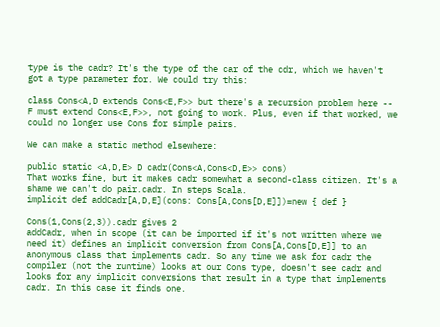type is the cadr? It's the type of the car of the cdr, which we haven't got a type parameter for. We could try this:

class Cons<A,D extends Cons<E,F>> but there's a recursion problem here -- F must extend Cons<E,F>>, not going to work. Plus, even if that worked, we could no longer use Cons for simple pairs.

We can make a static method elsewhere:

public static <A,D,E> D cadr(Cons<A,Cons<D,E>> cons)
That works fine, but it makes cadr somewhat a second-class citizen. It's a shame we can't do pair.cadr. In steps Scala.
implicit def addCadr[A,D,E](cons: Cons[A,Cons[D,E]])=new { def }

Cons(1,Cons(2,3)).cadr gives 2
addCadr, when in scope (it can be imported if it's not written where we need it) defines an implicit conversion from Cons[A,Cons[D,E]] to an anonymous class that implements cadr. So any time we ask for cadr the compiler (not the runtime) looks at our Cons type, doesn't see cadr and looks for any implicit conversions that result in a type that implements cadr. In this case it finds one.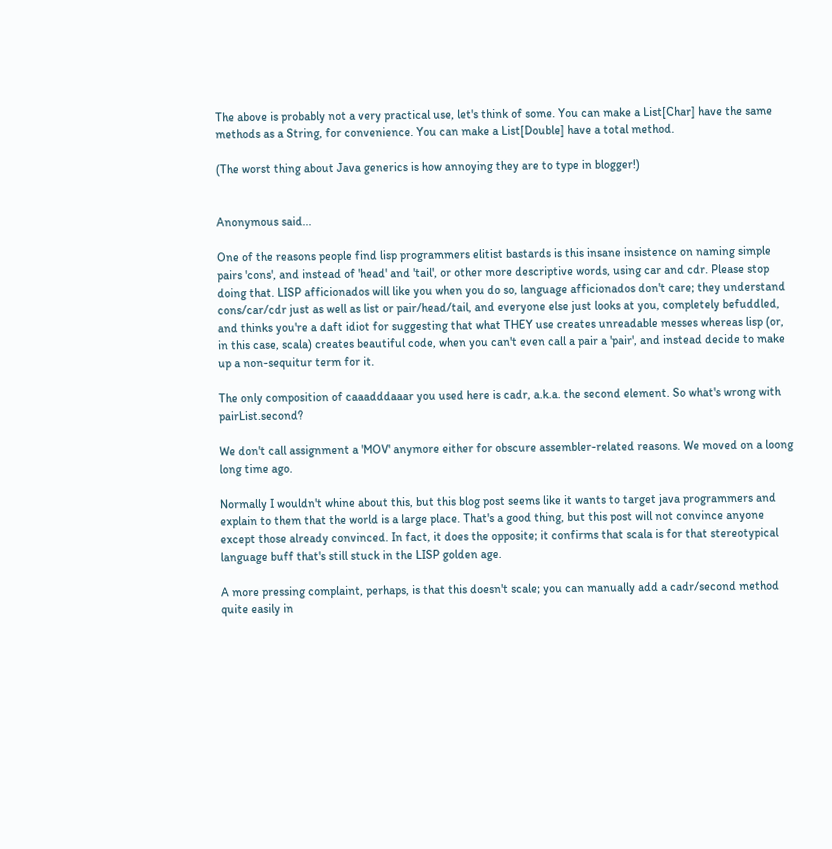The above is probably not a very practical use, let's think of some. You can make a List[Char] have the same methods as a String, for convenience. You can make a List[Double] have a total method.

(The worst thing about Java generics is how annoying they are to type in blogger!)


Anonymous said...

One of the reasons people find lisp programmers elitist bastards is this insane insistence on naming simple pairs 'cons', and instead of 'head' and 'tail', or other more descriptive words, using car and cdr. Please stop doing that. LISP afficionados will like you when you do so, language afficionados don't care; they understand cons/car/cdr just as well as list or pair/head/tail, and everyone else just looks at you, completely befuddled, and thinks you're a daft idiot for suggesting that what THEY use creates unreadable messes whereas lisp (or, in this case, scala) creates beautiful code, when you can't even call a pair a 'pair', and instead decide to make up a non-sequitur term for it.

The only composition of caaadddaaar you used here is cadr, a.k.a. the second element. So what's wrong with pairList.second?

We don't call assignment a 'MOV' anymore either for obscure assembler-related reasons. We moved on a loong long time ago.

Normally I wouldn't whine about this, but this blog post seems like it wants to target java programmers and explain to them that the world is a large place. That's a good thing, but this post will not convince anyone except those already convinced. In fact, it does the opposite; it confirms that scala is for that stereotypical language buff that's still stuck in the LISP golden age.

A more pressing complaint, perhaps, is that this doesn't scale; you can manually add a cadr/second method quite easily in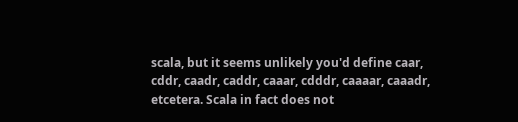scala, but it seems unlikely you'd define caar, cddr, caadr, caddr, caaar, cdddr, caaaar, caaadr, etcetera. Scala in fact does not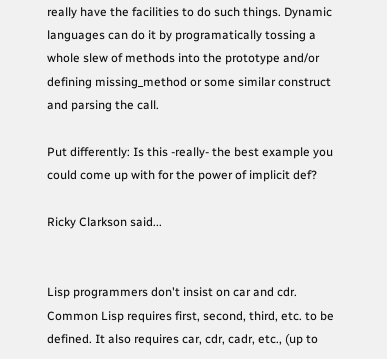really have the facilities to do such things. Dynamic languages can do it by programatically tossing a whole slew of methods into the prototype and/or defining missing_method or some similar construct and parsing the call.

Put differently: Is this -really- the best example you could come up with for the power of implicit def?

Ricky Clarkson said...


Lisp programmers don't insist on car and cdr. Common Lisp requires first, second, third, etc. to be defined. It also requires car, cdr, cadr, etc., (up to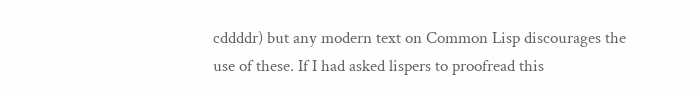cddddr) but any modern text on Common Lisp discourages the use of these. If I had asked lispers to proofread this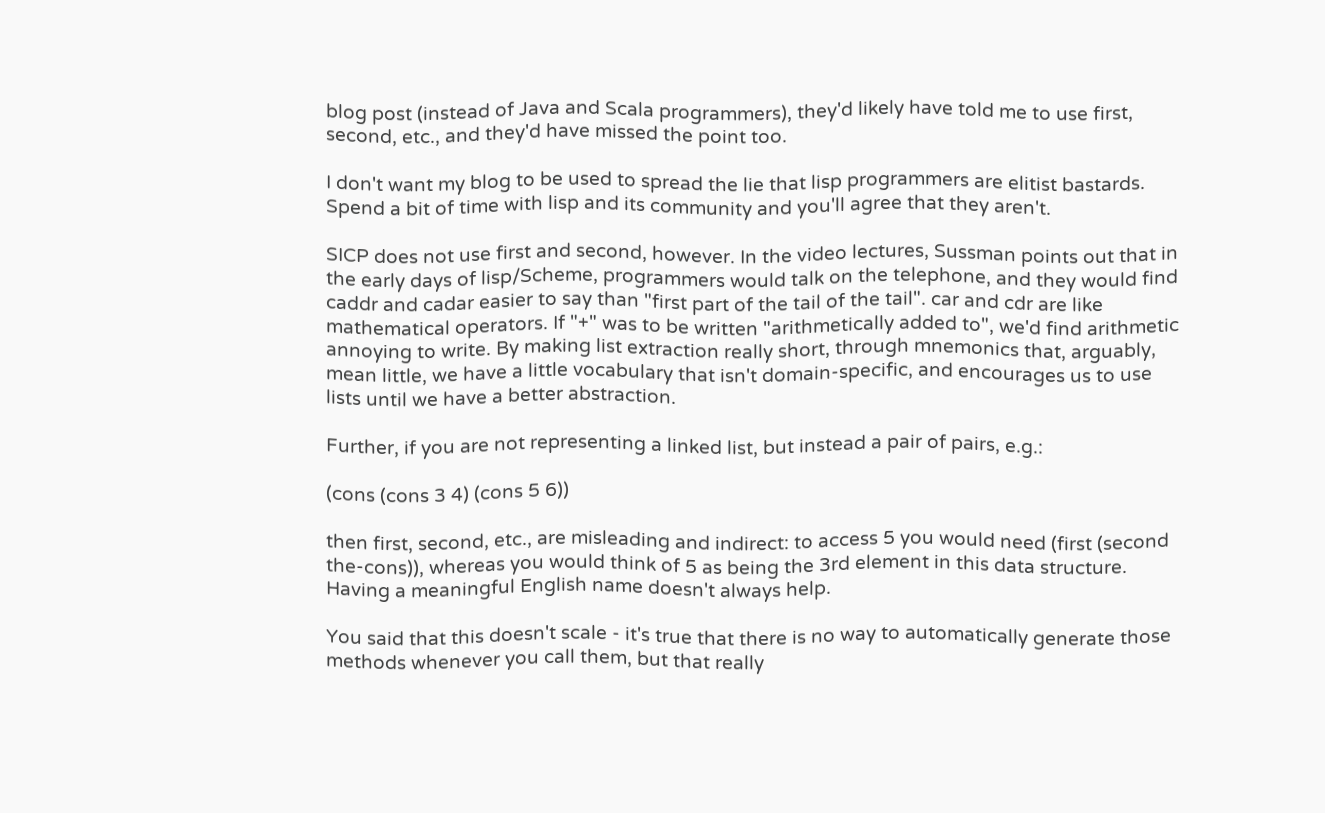blog post (instead of Java and Scala programmers), they'd likely have told me to use first, second, etc., and they'd have missed the point too.

I don't want my blog to be used to spread the lie that lisp programmers are elitist bastards. Spend a bit of time with lisp and its community and you'll agree that they aren't.

SICP does not use first and second, however. In the video lectures, Sussman points out that in the early days of lisp/Scheme, programmers would talk on the telephone, and they would find caddr and cadar easier to say than "first part of the tail of the tail". car and cdr are like mathematical operators. If "+" was to be written "arithmetically added to", we'd find arithmetic annoying to write. By making list extraction really short, through mnemonics that, arguably, mean little, we have a little vocabulary that isn't domain-specific, and encourages us to use lists until we have a better abstraction.

Further, if you are not representing a linked list, but instead a pair of pairs, e.g.:

(cons (cons 3 4) (cons 5 6))

then first, second, etc., are misleading and indirect: to access 5 you would need (first (second the-cons)), whereas you would think of 5 as being the 3rd element in this data structure. Having a meaningful English name doesn't always help.

You said that this doesn't scale - it's true that there is no way to automatically generate those methods whenever you call them, but that really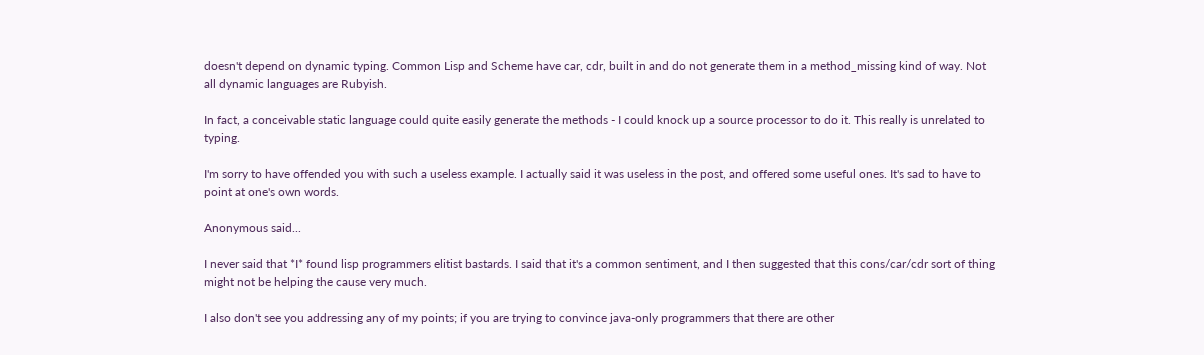doesn't depend on dynamic typing. Common Lisp and Scheme have car, cdr, built in and do not generate them in a method_missing kind of way. Not all dynamic languages are Rubyish.

In fact, a conceivable static language could quite easily generate the methods - I could knock up a source processor to do it. This really is unrelated to typing.

I'm sorry to have offended you with such a useless example. I actually said it was useless in the post, and offered some useful ones. It's sad to have to point at one's own words.

Anonymous said...

I never said that *I* found lisp programmers elitist bastards. I said that it's a common sentiment, and I then suggested that this cons/car/cdr sort of thing might not be helping the cause very much.

I also don't see you addressing any of my points; if you are trying to convince java-only programmers that there are other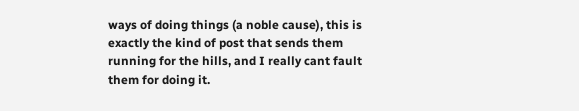ways of doing things (a noble cause), this is exactly the kind of post that sends them running for the hills, and I really cant fault them for doing it.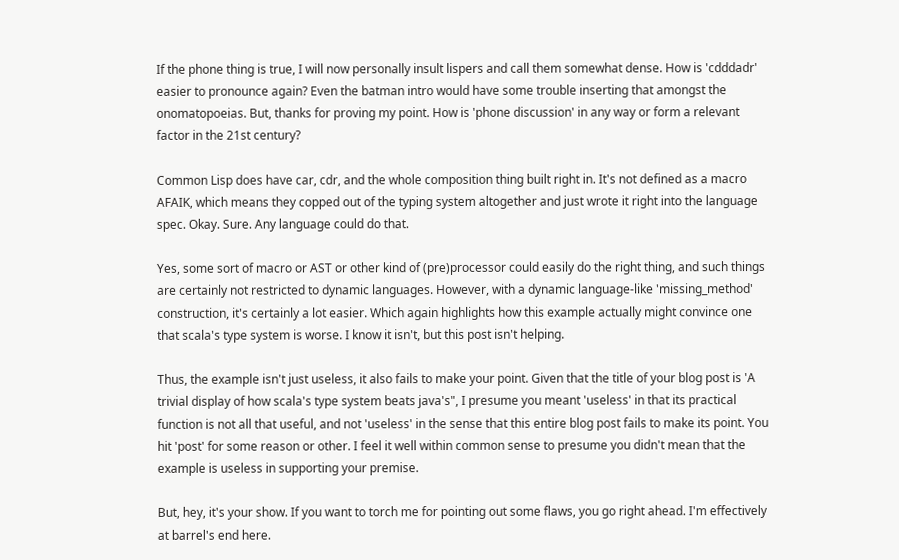If the phone thing is true, I will now personally insult lispers and call them somewhat dense. How is 'cdddadr' easier to pronounce again? Even the batman intro would have some trouble inserting that amongst the onomatopoeias. But, thanks for proving my point. How is 'phone discussion' in any way or form a relevant factor in the 21st century?

Common Lisp does have car, cdr, and the whole composition thing built right in. It's not defined as a macro AFAIK, which means they copped out of the typing system altogether and just wrote it right into the language spec. Okay. Sure. Any language could do that.

Yes, some sort of macro or AST or other kind of (pre)processor could easily do the right thing, and such things are certainly not restricted to dynamic languages. However, with a dynamic language-like 'missing_method' construction, it's certainly a lot easier. Which again highlights how this example actually might convince one that scala's type system is worse. I know it isn't, but this post isn't helping.

Thus, the example isn't just useless, it also fails to make your point. Given that the title of your blog post is 'A trivial display of how scala's type system beats java's", I presume you meant 'useless' in that its practical function is not all that useful, and not 'useless' in the sense that this entire blog post fails to make its point. You hit 'post' for some reason or other. I feel it well within common sense to presume you didn't mean that the example is useless in supporting your premise.

But, hey, it's your show. If you want to torch me for pointing out some flaws, you go right ahead. I'm effectively at barrel's end here.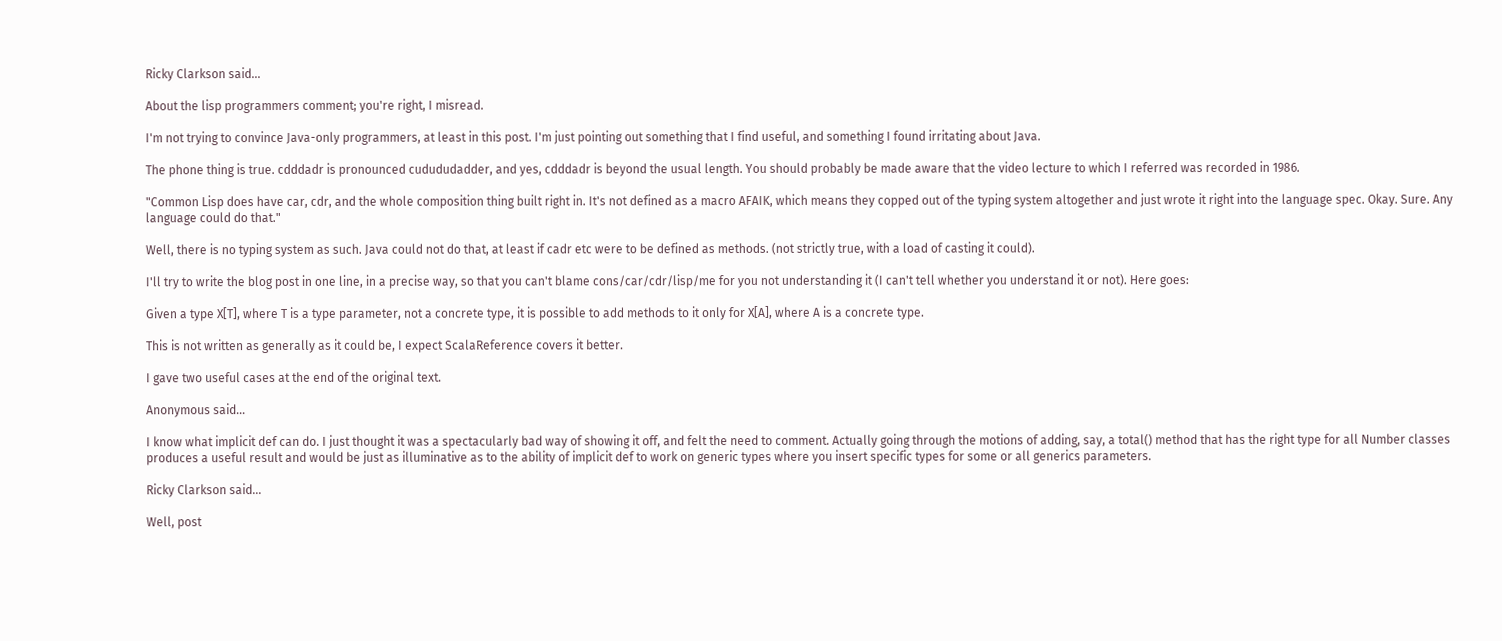Ricky Clarkson said...

About the lisp programmers comment; you're right, I misread.

I'm not trying to convince Java-only programmers, at least in this post. I'm just pointing out something that I find useful, and something I found irritating about Java.

The phone thing is true. cdddadr is pronounced cudududadder, and yes, cdddadr is beyond the usual length. You should probably be made aware that the video lecture to which I referred was recorded in 1986.

"Common Lisp does have car, cdr, and the whole composition thing built right in. It's not defined as a macro AFAIK, which means they copped out of the typing system altogether and just wrote it right into the language spec. Okay. Sure. Any language could do that."

Well, there is no typing system as such. Java could not do that, at least if cadr etc were to be defined as methods. (not strictly true, with a load of casting it could).

I'll try to write the blog post in one line, in a precise way, so that you can't blame cons/car/cdr/lisp/me for you not understanding it (I can't tell whether you understand it or not). Here goes:

Given a type X[T], where T is a type parameter, not a concrete type, it is possible to add methods to it only for X[A], where A is a concrete type.

This is not written as generally as it could be, I expect ScalaReference covers it better.

I gave two useful cases at the end of the original text.

Anonymous said...

I know what implicit def can do. I just thought it was a spectacularly bad way of showing it off, and felt the need to comment. Actually going through the motions of adding, say, a total() method that has the right type for all Number classes produces a useful result and would be just as illuminative as to the ability of implicit def to work on generic types where you insert specific types for some or all generics parameters.

Ricky Clarkson said...

Well, post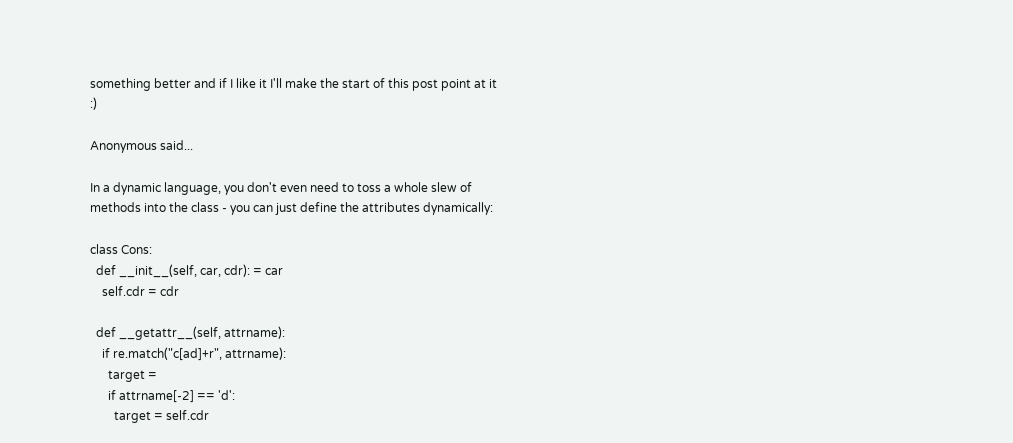something better and if I like it I'll make the start of this post point at it :)

Anonymous said...

In a dynamic language, you don't even need to toss a whole slew of methods into the class - you can just define the attributes dynamically:

class Cons:
  def __init__(self, car, cdr): = car
    self.cdr = cdr

  def __getattr__(self, attrname):
    if re.match("c[ad]+r", attrname):
      target =
      if attrname[-2] == 'd':
        target = self.cdr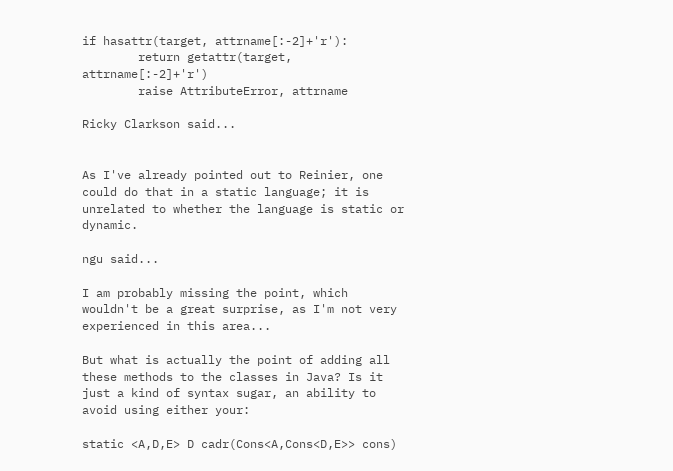if hasattr(target, attrname[:-2]+'r'):
        return getattr(target, attrname[:-2]+'r')
        raise AttributeError, attrname

Ricky Clarkson said...


As I've already pointed out to Reinier, one could do that in a static language; it is unrelated to whether the language is static or dynamic.

ngu said...

I am probably missing the point, which wouldn't be a great surprise, as I'm not very experienced in this area...

But what is actually the point of adding all these methods to the classes in Java? Is it just a kind of syntax sugar, an ability to avoid using either your:

static <A,D,E> D cadr(Cons<A,Cons<D,E>> cons)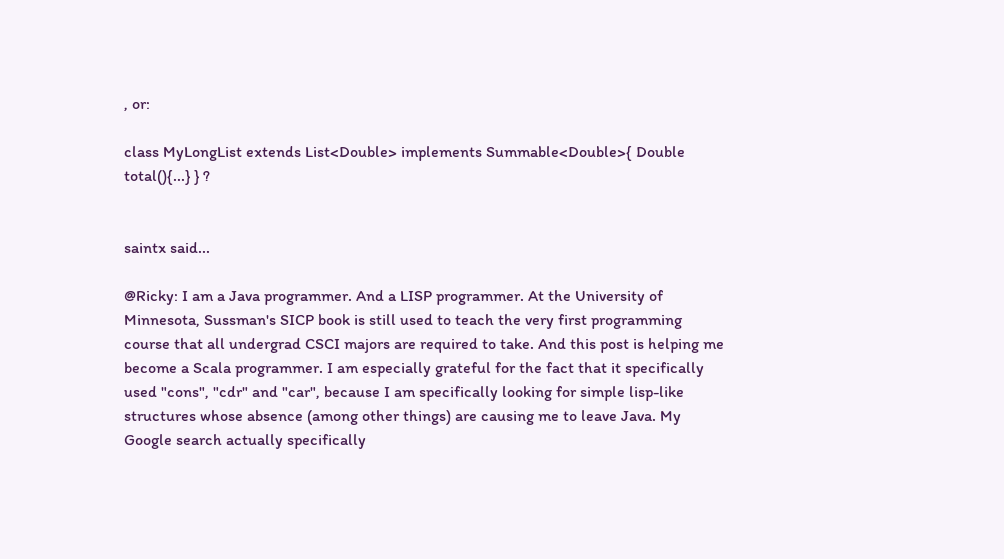, or:

class MyLongList extends List<Double> implements Summable<Double>{ Double total(){...} } ?


saintx said...

@Ricky: I am a Java programmer. And a LISP programmer. At the University of Minnesota, Sussman's SICP book is still used to teach the very first programming course that all undergrad CSCI majors are required to take. And this post is helping me become a Scala programmer. I am especially grateful for the fact that it specifically used "cons", "cdr" and "car", because I am specifically looking for simple lisp-like structures whose absence (among other things) are causing me to leave Java. My Google search actually specifically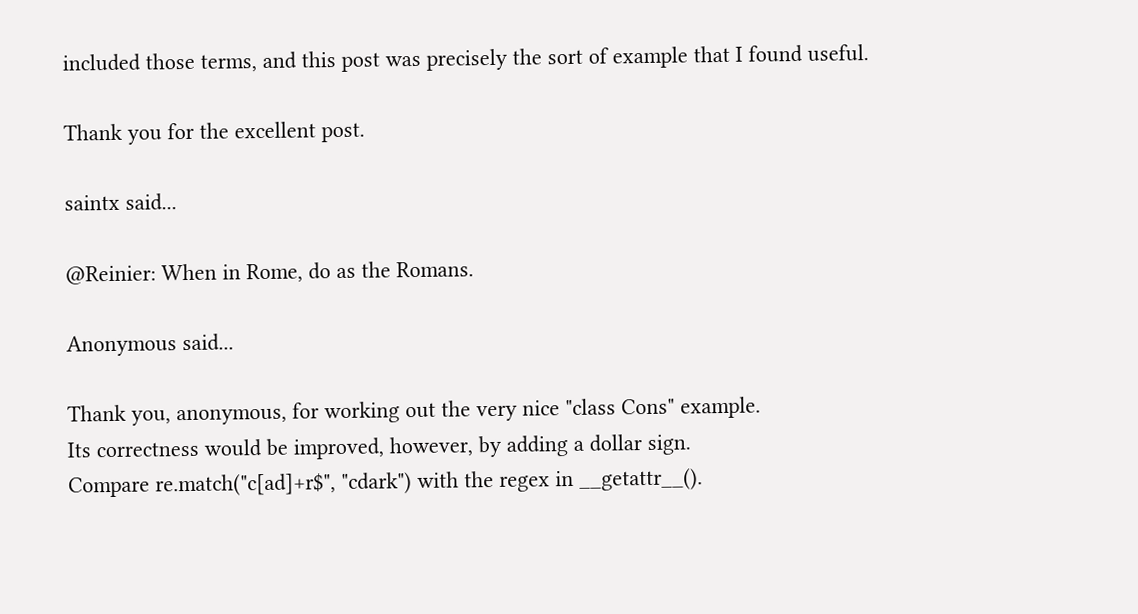included those terms, and this post was precisely the sort of example that I found useful.

Thank you for the excellent post.

saintx said...

@Reinier: When in Rome, do as the Romans.

Anonymous said...

Thank you, anonymous, for working out the very nice "class Cons" example.
Its correctness would be improved, however, by adding a dollar sign.
Compare re.match("c[ad]+r$", "cdark") with the regex in __getattr__().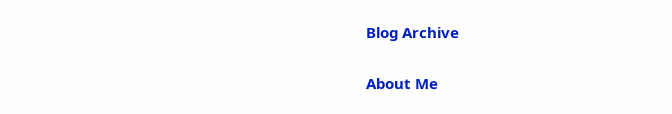Blog Archive

About Me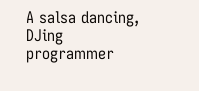A salsa dancing, DJing programmer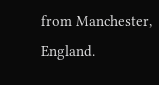from Manchester, England.